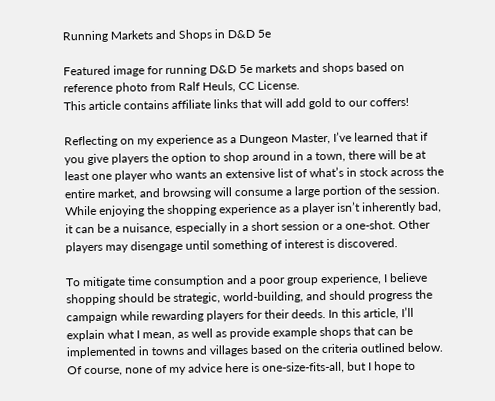Running Markets and Shops in D&D 5e

Featured image for running D&D 5e markets and shops based on reference photo from Ralf Heuls, CC License.
This article contains affiliate links that will add gold to our coffers!

Reflecting on my experience as a Dungeon Master, I’ve learned that if you give players the option to shop around in a town, there will be at least one player who wants an extensive list of what’s in stock across the entire market, and browsing will consume a large portion of the session. While enjoying the shopping experience as a player isn’t inherently bad, it can be a nuisance, especially in a short session or a one-shot. Other players may disengage until something of interest is discovered.

To mitigate time consumption and a poor group experience, I believe shopping should be strategic, world-building, and should progress the campaign while rewarding players for their deeds. In this article, I’ll explain what I mean, as well as provide example shops that can be implemented in towns and villages based on the criteria outlined below. Of course, none of my advice here is one-size-fits-all, but I hope to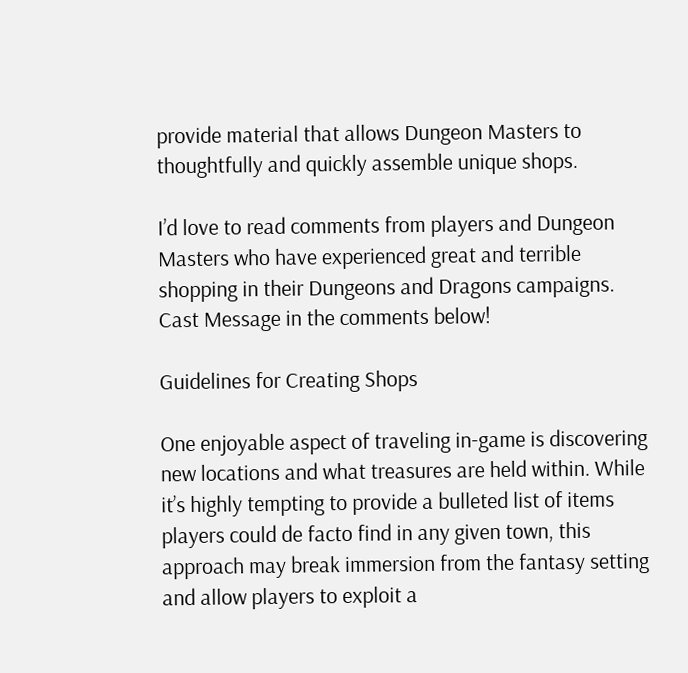provide material that allows Dungeon Masters to thoughtfully and quickly assemble unique shops.

I’d love to read comments from players and Dungeon Masters who have experienced great and terrible shopping in their Dungeons and Dragons campaigns. Cast Message in the comments below!

Guidelines for Creating Shops

One enjoyable aspect of traveling in-game is discovering new locations and what treasures are held within. While it’s highly tempting to provide a bulleted list of items players could de facto find in any given town, this approach may break immersion from the fantasy setting and allow players to exploit a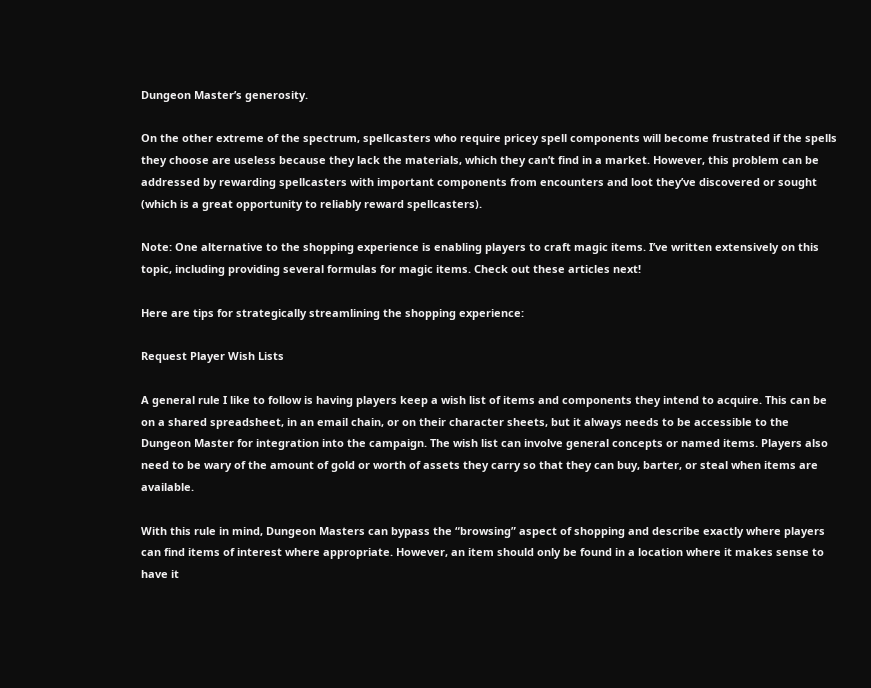Dungeon Master’s generosity.

On the other extreme of the spectrum, spellcasters who require pricey spell components will become frustrated if the spells they choose are useless because they lack the materials, which they can’t find in a market. However, this problem can be addressed by rewarding spellcasters with important components from encounters and loot they’ve discovered or sought (which is a great opportunity to reliably reward spellcasters).

Note: One alternative to the shopping experience is enabling players to craft magic items. I’ve written extensively on this topic, including providing several formulas for magic items. Check out these articles next!

Here are tips for strategically streamlining the shopping experience:

Request Player Wish Lists

A general rule I like to follow is having players keep a wish list of items and components they intend to acquire. This can be on a shared spreadsheet, in an email chain, or on their character sheets, but it always needs to be accessible to the Dungeon Master for integration into the campaign. The wish list can involve general concepts or named items. Players also need to be wary of the amount of gold or worth of assets they carry so that they can buy, barter, or steal when items are available.

With this rule in mind, Dungeon Masters can bypass the “browsing” aspect of shopping and describe exactly where players can find items of interest where appropriate. However, an item should only be found in a location where it makes sense to have it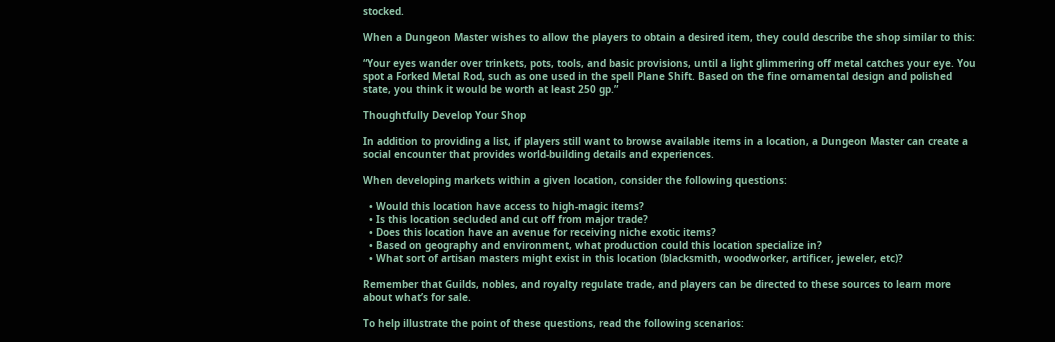stocked.

When a Dungeon Master wishes to allow the players to obtain a desired item, they could describe the shop similar to this:

“Your eyes wander over trinkets, pots, tools, and basic provisions, until a light glimmering off metal catches your eye. You spot a Forked Metal Rod, such as one used in the spell Plane Shift. Based on the fine ornamental design and polished state, you think it would be worth at least 250 gp.”

Thoughtfully Develop Your Shop

In addition to providing a list, if players still want to browse available items in a location, a Dungeon Master can create a social encounter that provides world-building details and experiences.

When developing markets within a given location, consider the following questions:

  • Would this location have access to high-magic items?
  • Is this location secluded and cut off from major trade?
  • Does this location have an avenue for receiving niche exotic items?
  • Based on geography and environment, what production could this location specialize in?
  • What sort of artisan masters might exist in this location (blacksmith, woodworker, artificer, jeweler, etc)?

Remember that Guilds, nobles, and royalty regulate trade, and players can be directed to these sources to learn more about what’s for sale.

To help illustrate the point of these questions, read the following scenarios: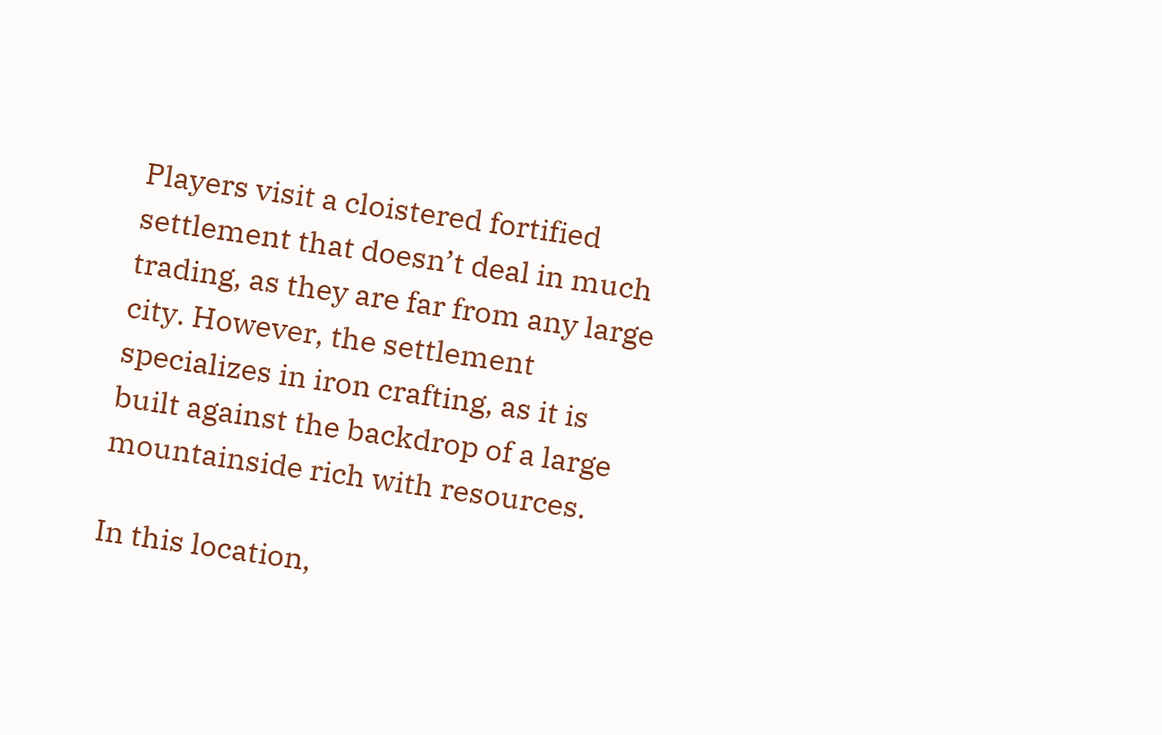Players visit a cloistered fortified settlement that doesn’t deal in much trading, as they are far from any large city. However, the settlement specializes in iron crafting, as it is built against the backdrop of a large mountainside rich with resources.

In this location,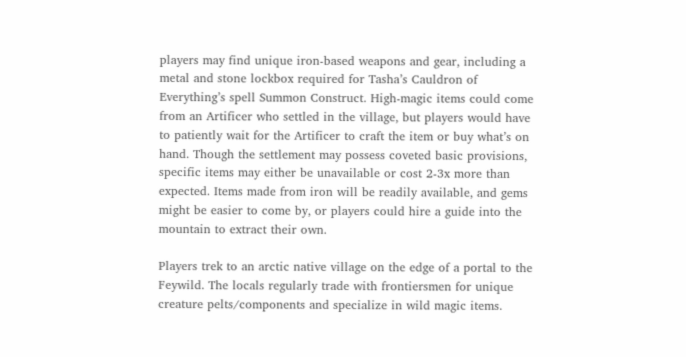players may find unique iron-based weapons and gear, including a metal and stone lockbox required for Tasha’s Cauldron of Everything’s spell Summon Construct. High-magic items could come from an Artificer who settled in the village, but players would have to patiently wait for the Artificer to craft the item or buy what’s on hand. Though the settlement may possess coveted basic provisions, specific items may either be unavailable or cost 2-3x more than expected. Items made from iron will be readily available, and gems might be easier to come by, or players could hire a guide into the mountain to extract their own.

Players trek to an arctic native village on the edge of a portal to the Feywild. The locals regularly trade with frontiersmen for unique creature pelts/components and specialize in wild magic items.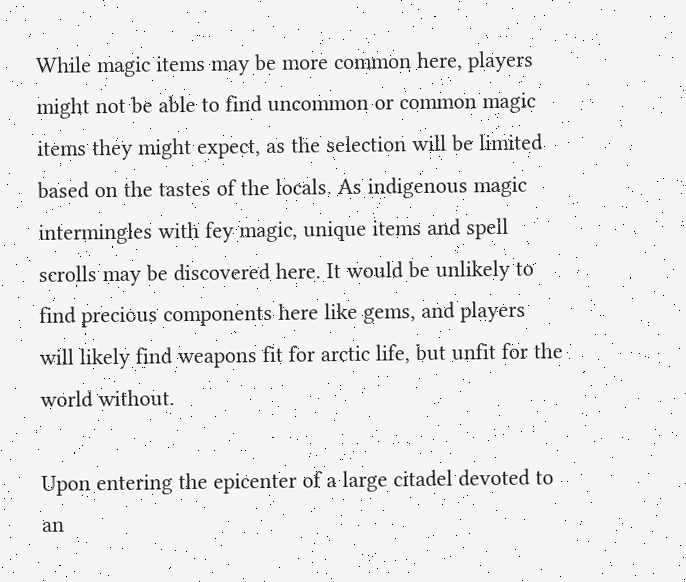While magic items may be more common here, players might not be able to find uncommon or common magic items they might expect, as the selection will be limited based on the tastes of the locals. As indigenous magic intermingles with fey magic, unique items and spell scrolls may be discovered here. It would be unlikely to find precious components here like gems, and players will likely find weapons fit for arctic life, but unfit for the world without.

Upon entering the epicenter of a large citadel devoted to an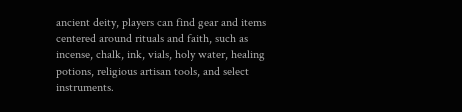ancient deity, players can find gear and items centered around rituals and faith, such as incense, chalk, ink, vials, holy water, healing potions, religious artisan tools, and select instruments.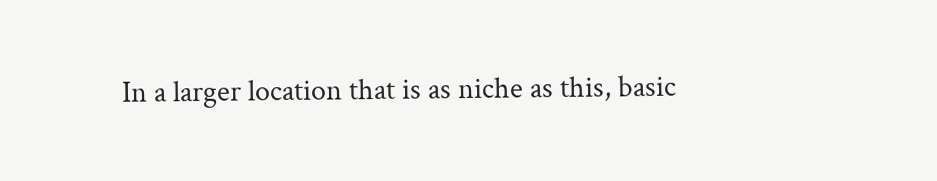In a larger location that is as niche as this, basic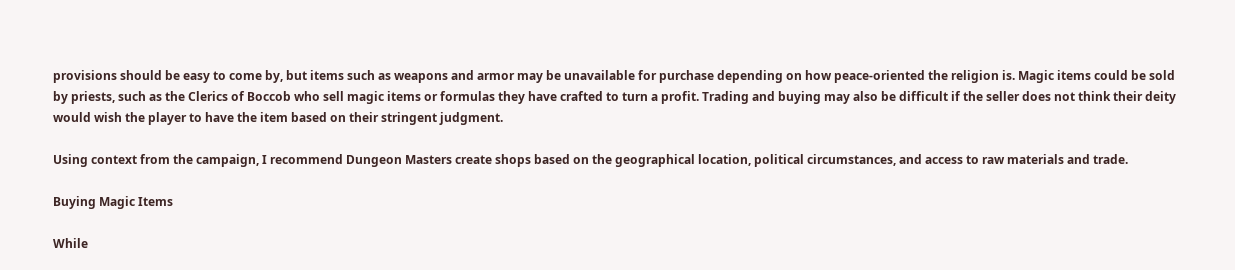provisions should be easy to come by, but items such as weapons and armor may be unavailable for purchase depending on how peace-oriented the religion is. Magic items could be sold by priests, such as the Clerics of Boccob who sell magic items or formulas they have crafted to turn a profit. Trading and buying may also be difficult if the seller does not think their deity would wish the player to have the item based on their stringent judgment.

Using context from the campaign, I recommend Dungeon Masters create shops based on the geographical location, political circumstances, and access to raw materials and trade.

Buying Magic Items

While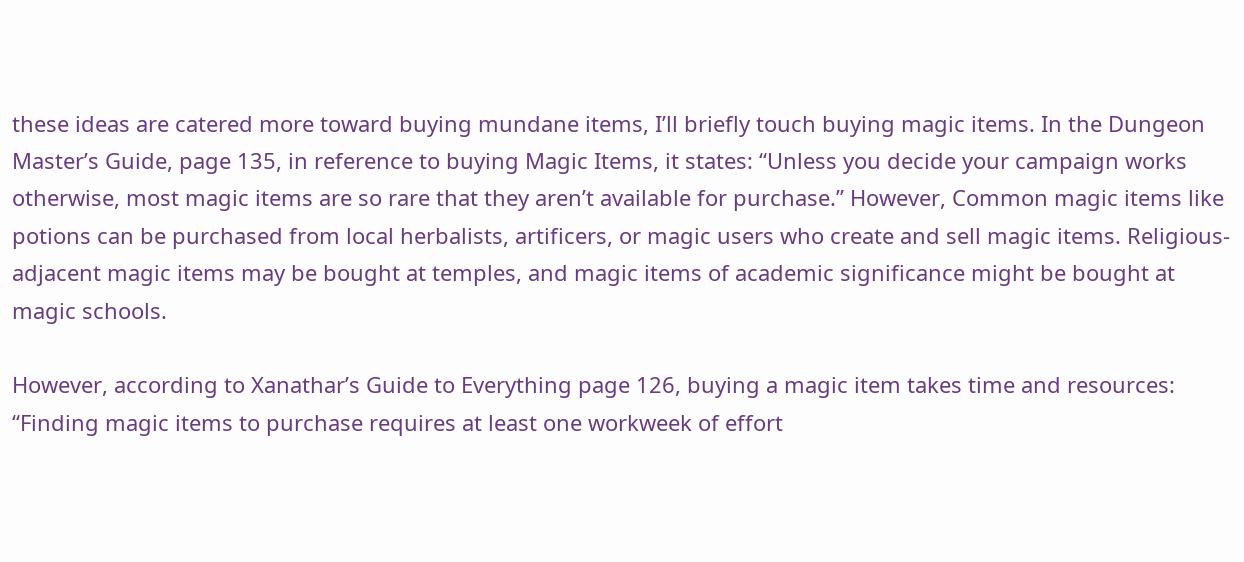these ideas are catered more toward buying mundane items, I’ll briefly touch buying magic items. In the Dungeon Master’s Guide, page 135, in reference to buying Magic Items, it states: “Unless you decide your campaign works otherwise, most magic items are so rare that they aren’t available for purchase.” However, Common magic items like potions can be purchased from local herbalists, artificers, or magic users who create and sell magic items. Religious-adjacent magic items may be bought at temples, and magic items of academic significance might be bought at magic schools.

However, according to Xanathar’s Guide to Everything page 126, buying a magic item takes time and resources: “Finding magic items to purchase requires at least one workweek of effort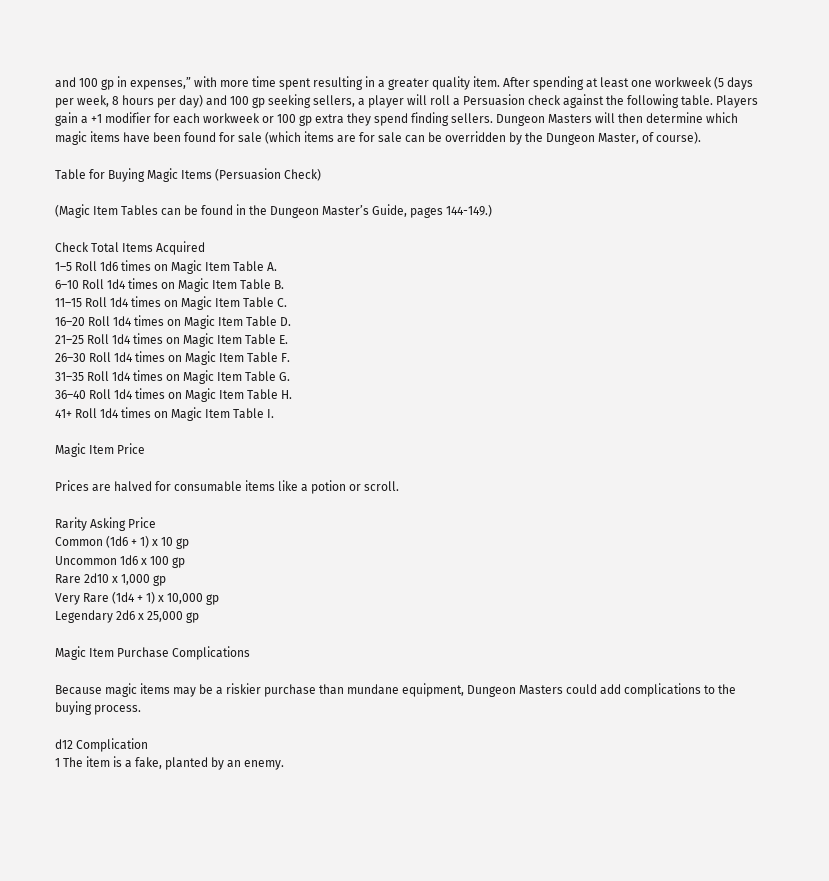and 100 gp in expenses,” with more time spent resulting in a greater quality item. After spending at least one workweek (5 days per week, 8 hours per day) and 100 gp seeking sellers, a player will roll a Persuasion check against the following table. Players gain a +1 modifier for each workweek or 100 gp extra they spend finding sellers. Dungeon Masters will then determine which magic items have been found for sale (which items are for sale can be overridden by the Dungeon Master, of course).

Table for Buying Magic Items (Persuasion Check)

(Magic Item Tables can be found in the Dungeon Master’s Guide, pages 144-149.)

Check Total Items Acquired
1–5 Roll 1d6 times on Magic Item Table A.
6–10 Roll 1d4 times on Magic Item Table B.
11–15 Roll 1d4 times on Magic Item Table C.
16–20 Roll 1d4 times on Magic Item Table D.
21–25 Roll 1d4 times on Magic Item Table E.
26–30 Roll 1d4 times on Magic Item Table F.
31–35 Roll 1d4 times on Magic Item Table G.
36–40 Roll 1d4 times on Magic Item Table H.
41+ Roll 1d4 times on Magic Item Table I.

Magic Item Price

Prices are halved for consumable items like a potion or scroll.

Rarity Asking Price
Common (1d6 + 1) x 10 gp
Uncommon 1d6 x 100 gp
Rare 2d10 x 1,000 gp
Very Rare (1d4 + 1) x 10,000 gp
Legendary 2d6 x 25,000 gp

Magic Item Purchase Complications

Because magic items may be a riskier purchase than mundane equipment, Dungeon Masters could add complications to the buying process.

d12 Complication
1 The item is a fake, planted by an enemy.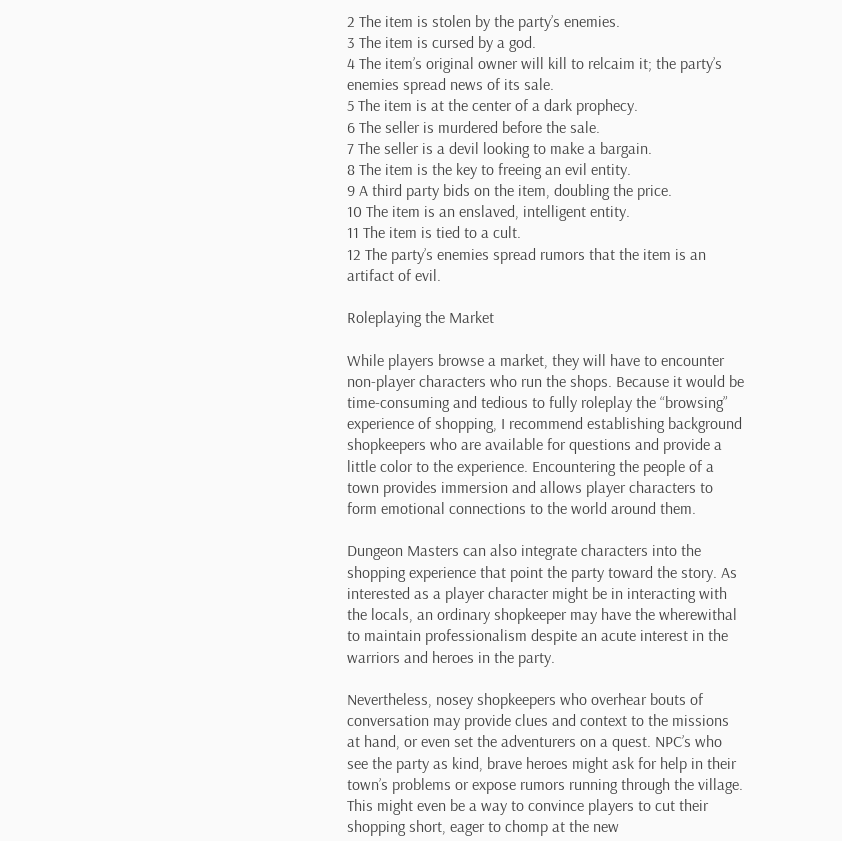2 The item is stolen by the party’s enemies.
3 The item is cursed by a god.
4 The item’s original owner will kill to relcaim it; the party’s enemies spread news of its sale.
5 The item is at the center of a dark prophecy.
6 The seller is murdered before the sale.
7 The seller is a devil looking to make a bargain.
8 The item is the key to freeing an evil entity.
9 A third party bids on the item, doubling the price.
10 The item is an enslaved, intelligent entity.
11 The item is tied to a cult.
12 The party’s enemies spread rumors that the item is an artifact of evil.

Roleplaying the Market

While players browse a market, they will have to encounter non-player characters who run the shops. Because it would be time-consuming and tedious to fully roleplay the “browsing” experience of shopping, I recommend establishing background shopkeepers who are available for questions and provide a little color to the experience. Encountering the people of a town provides immersion and allows player characters to form emotional connections to the world around them.

Dungeon Masters can also integrate characters into the shopping experience that point the party toward the story. As interested as a player character might be in interacting with the locals, an ordinary shopkeeper may have the wherewithal to maintain professionalism despite an acute interest in the warriors and heroes in the party.

Nevertheless, nosey shopkeepers who overhear bouts of conversation may provide clues and context to the missions at hand, or even set the adventurers on a quest. NPC’s who see the party as kind, brave heroes might ask for help in their town’s problems or expose rumors running through the village. This might even be a way to convince players to cut their shopping short, eager to chomp at the new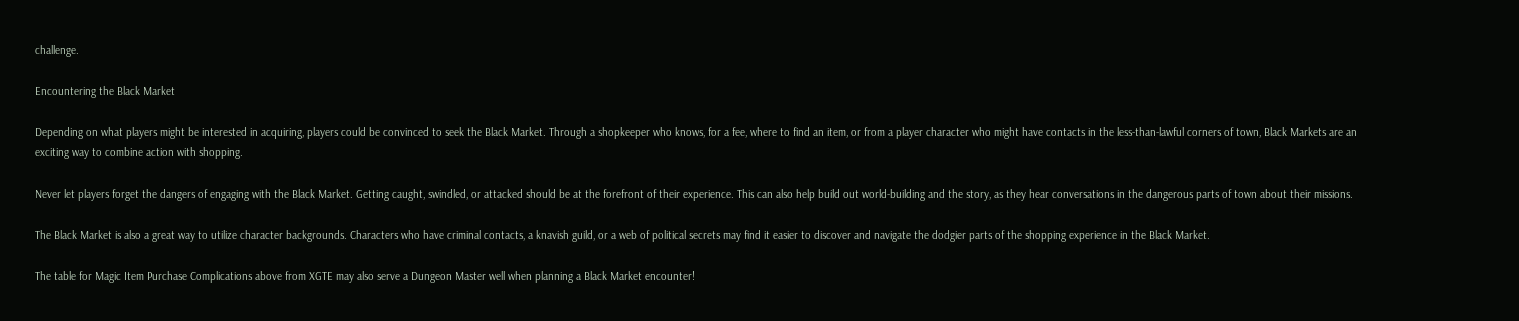challenge.

Encountering the Black Market

Depending on what players might be interested in acquiring, players could be convinced to seek the Black Market. Through a shopkeeper who knows, for a fee, where to find an item, or from a player character who might have contacts in the less-than-lawful corners of town, Black Markets are an exciting way to combine action with shopping.

Never let players forget the dangers of engaging with the Black Market. Getting caught, swindled, or attacked should be at the forefront of their experience. This can also help build out world-building and the story, as they hear conversations in the dangerous parts of town about their missions.

The Black Market is also a great way to utilize character backgrounds. Characters who have criminal contacts, a knavish guild, or a web of political secrets may find it easier to discover and navigate the dodgier parts of the shopping experience in the Black Market.

The table for Magic Item Purchase Complications above from XGTE may also serve a Dungeon Master well when planning a Black Market encounter!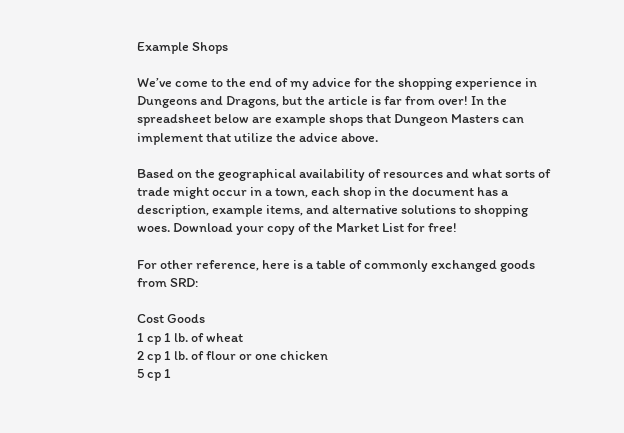Example Shops

We’ve come to the end of my advice for the shopping experience in Dungeons and Dragons, but the article is far from over! In the spreadsheet below are example shops that Dungeon Masters can implement that utilize the advice above.

Based on the geographical availability of resources and what sorts of trade might occur in a town, each shop in the document has a description, example items, and alternative solutions to shopping woes. Download your copy of the Market List for free!

For other reference, here is a table of commonly exchanged goods from SRD:

Cost Goods
1 cp 1 lb. of wheat
2 cp 1 lb. of flour or one chicken
5 cp 1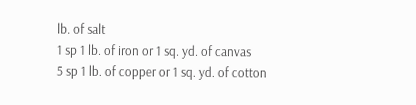lb. of salt
1 sp 1 lb. of iron or 1 sq. yd. of canvas
5 sp 1 lb. of copper or 1 sq. yd. of cotton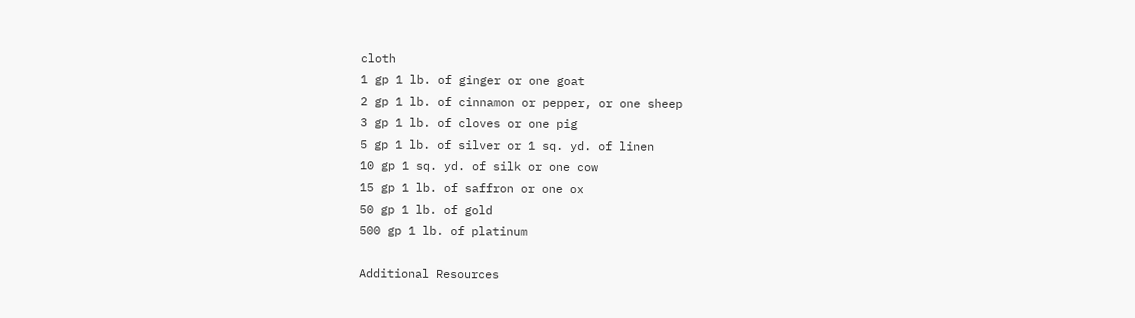cloth
1 gp 1 lb. of ginger or one goat
2 gp 1 lb. of cinnamon or pepper, or one sheep
3 gp 1 lb. of cloves or one pig
5 gp 1 lb. of silver or 1 sq. yd. of linen
10 gp 1 sq. yd. of silk or one cow
15 gp 1 lb. of saffron or one ox
50 gp 1 lb. of gold
500 gp 1 lb. of platinum

Additional Resources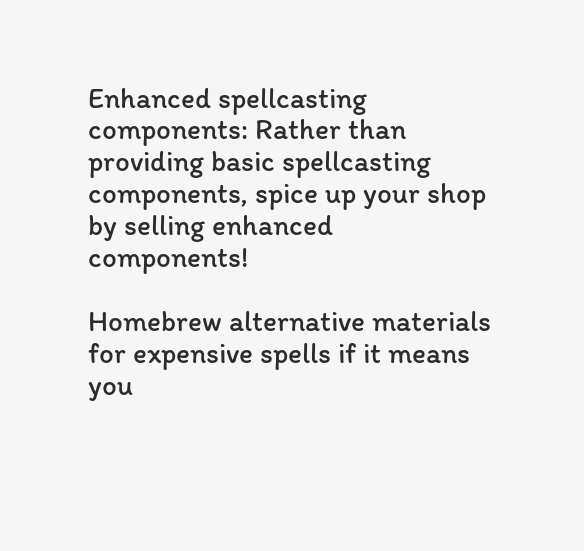Enhanced spellcasting components: Rather than providing basic spellcasting components, spice up your shop by selling enhanced components!

Homebrew alternative materials for expensive spells if it means you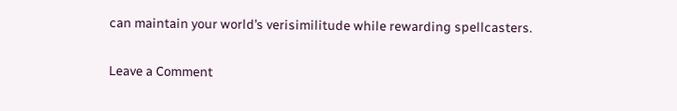can maintain your world’s verisimilitude while rewarding spellcasters.

Leave a Comment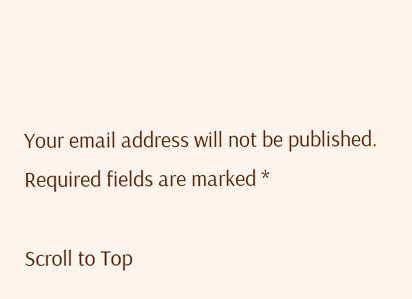Your email address will not be published. Required fields are marked *

Scroll to Top